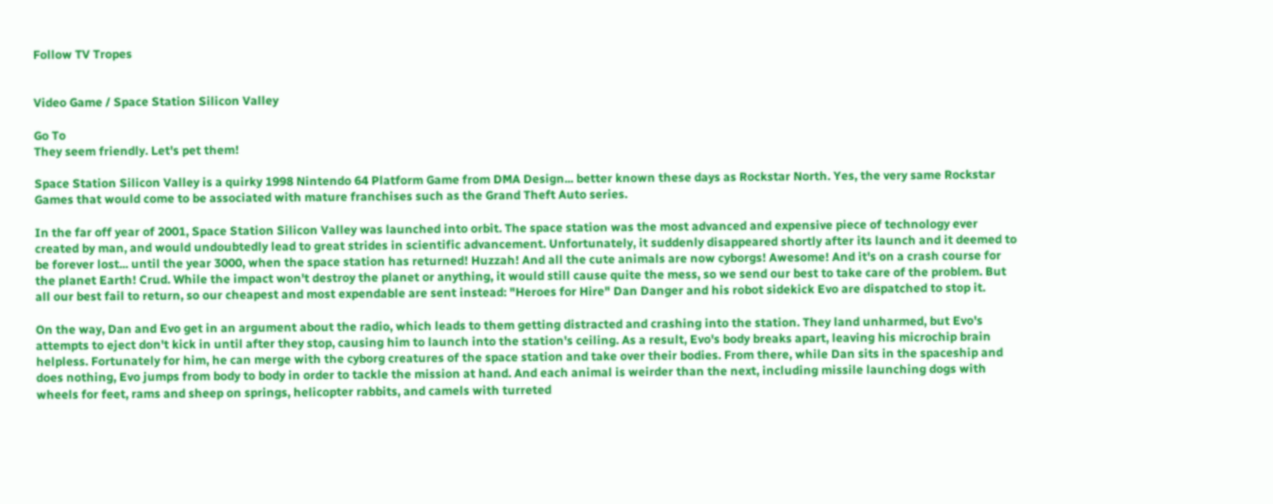Follow TV Tropes


Video Game / Space Station Silicon Valley

Go To
They seem friendly. Let's pet them!

Space Station Silicon Valley is a quirky 1998 Nintendo 64 Platform Game from DMA Design... better known these days as Rockstar North. Yes, the very same Rockstar Games that would come to be associated with mature franchises such as the Grand Theft Auto series.

In the far off year of 2001, Space Station Silicon Valley was launched into orbit. The space station was the most advanced and expensive piece of technology ever created by man, and would undoubtedly lead to great strides in scientific advancement. Unfortunately, it suddenly disappeared shortly after its launch and it deemed to be forever lost... until the year 3000, when the space station has returned! Huzzah! And all the cute animals are now cyborgs! Awesome! And it's on a crash course for the planet Earth! Crud. While the impact won't destroy the planet or anything, it would still cause quite the mess, so we send our best to take care of the problem. But all our best fail to return, so our cheapest and most expendable are sent instead: "Heroes for Hire" Dan Danger and his robot sidekick Evo are dispatched to stop it.

On the way, Dan and Evo get in an argument about the radio, which leads to them getting distracted and crashing into the station. They land unharmed, but Evo's attempts to eject don't kick in until after they stop, causing him to launch into the station's ceiling. As a result, Evo's body breaks apart, leaving his microchip brain helpless. Fortunately for him, he can merge with the cyborg creatures of the space station and take over their bodies. From there, while Dan sits in the spaceship and does nothing, Evo jumps from body to body in order to tackle the mission at hand. And each animal is weirder than the next, including missile launching dogs with wheels for feet, rams and sheep on springs, helicopter rabbits, and camels with turreted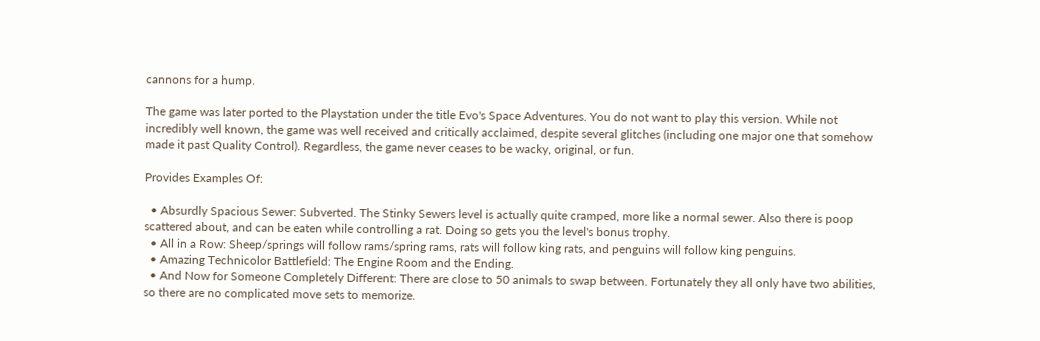cannons for a hump.

The game was later ported to the Playstation under the title Evo's Space Adventures. You do not want to play this version. While not incredibly well known, the game was well received and critically acclaimed, despite several glitches (including one major one that somehow made it past Quality Control). Regardless, the game never ceases to be wacky, original, or fun.

Provides Examples Of:

  • Absurdly Spacious Sewer: Subverted. The Stinky Sewers level is actually quite cramped, more like a normal sewer. Also there is poop scattered about, and can be eaten while controlling a rat. Doing so gets you the level's bonus trophy.
  • All in a Row: Sheep/springs will follow rams/spring rams, rats will follow king rats, and penguins will follow king penguins.
  • Amazing Technicolor Battlefield: The Engine Room and the Ending.
  • And Now for Someone Completely Different: There are close to 50 animals to swap between. Fortunately they all only have two abilities, so there are no complicated move sets to memorize.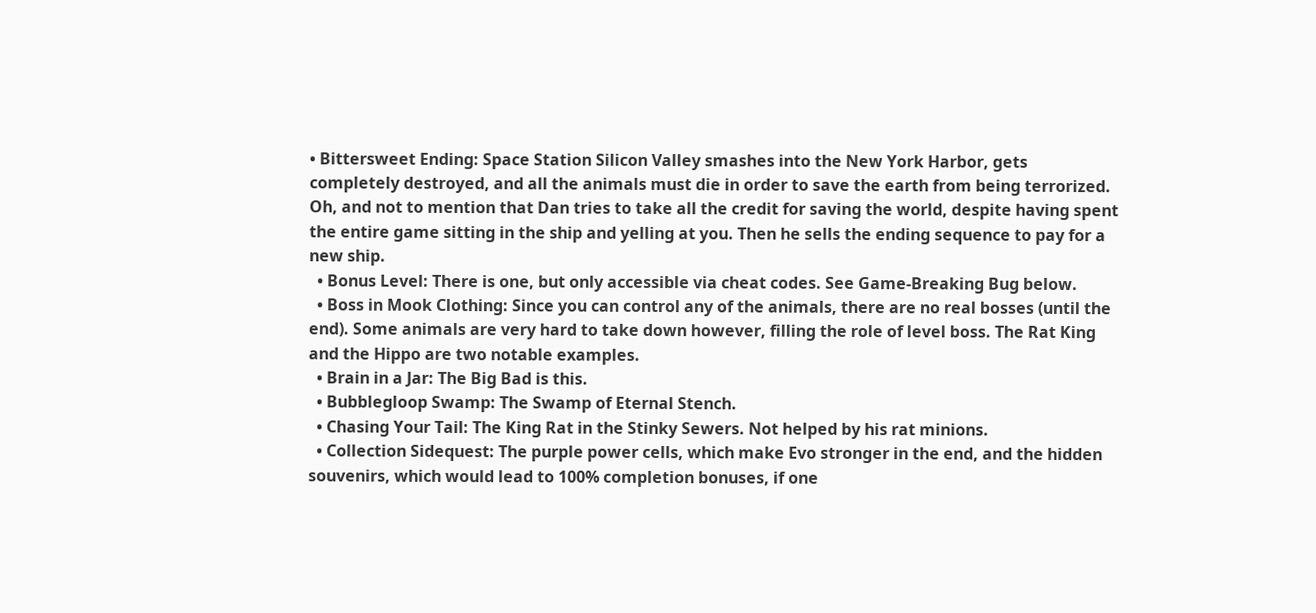• Bittersweet Ending: Space Station Silicon Valley smashes into the New York Harbor, gets completely destroyed, and all the animals must die in order to save the earth from being terrorized. Oh, and not to mention that Dan tries to take all the credit for saving the world, despite having spent the entire game sitting in the ship and yelling at you. Then he sells the ending sequence to pay for a new ship.
  • Bonus Level: There is one, but only accessible via cheat codes. See Game-Breaking Bug below.
  • Boss in Mook Clothing: Since you can control any of the animals, there are no real bosses (until the end). Some animals are very hard to take down however, filling the role of level boss. The Rat King and the Hippo are two notable examples.
  • Brain in a Jar: The Big Bad is this.
  • Bubblegloop Swamp: The Swamp of Eternal Stench.
  • Chasing Your Tail: The King Rat in the Stinky Sewers. Not helped by his rat minions.
  • Collection Sidequest: The purple power cells, which make Evo stronger in the end, and the hidden souvenirs, which would lead to 100% completion bonuses, if one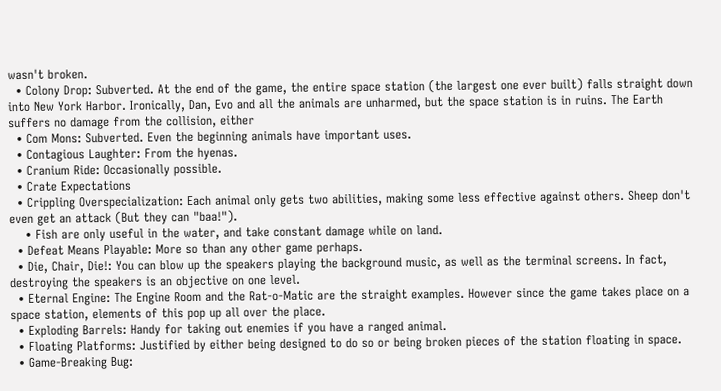wasn't broken.
  • Colony Drop: Subverted. At the end of the game, the entire space station (the largest one ever built) falls straight down into New York Harbor. Ironically, Dan, Evo and all the animals are unharmed, but the space station is in ruins. The Earth suffers no damage from the collision, either
  • Com Mons: Subverted. Even the beginning animals have important uses.
  • Contagious Laughter: From the hyenas.
  • Cranium Ride: Occasionally possible.
  • Crate Expectations
  • Crippling Overspecialization: Each animal only gets two abilities, making some less effective against others. Sheep don't even get an attack (But they can "baa!").
    • Fish are only useful in the water, and take constant damage while on land.
  • Defeat Means Playable: More so than any other game perhaps.
  • Die, Chair, Die!: You can blow up the speakers playing the background music, as well as the terminal screens. In fact, destroying the speakers is an objective on one level.
  • Eternal Engine: The Engine Room and the Rat-o-Matic are the straight examples. However since the game takes place on a space station, elements of this pop up all over the place.
  • Exploding Barrels: Handy for taking out enemies if you have a ranged animal.
  • Floating Platforms: Justified by either being designed to do so or being broken pieces of the station floating in space.
  • Game-Breaking Bug: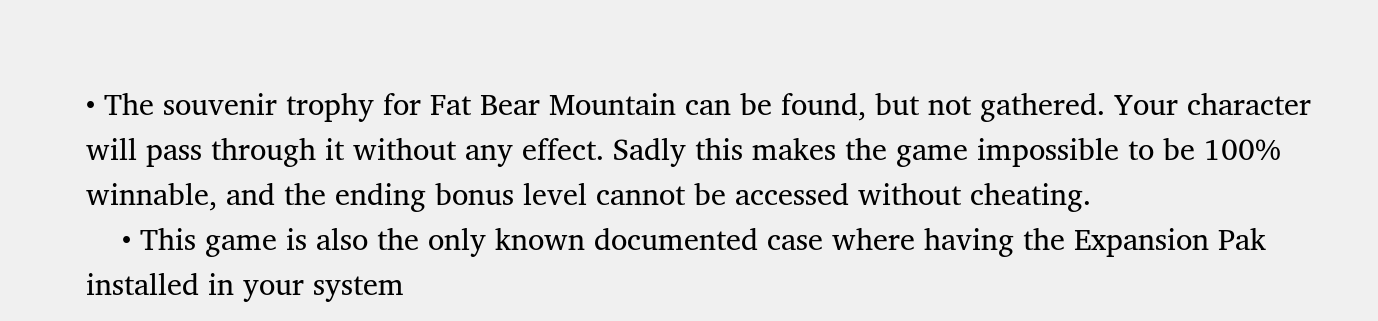• The souvenir trophy for Fat Bear Mountain can be found, but not gathered. Your character will pass through it without any effect. Sadly this makes the game impossible to be 100% winnable, and the ending bonus level cannot be accessed without cheating.
    • This game is also the only known documented case where having the Expansion Pak installed in your system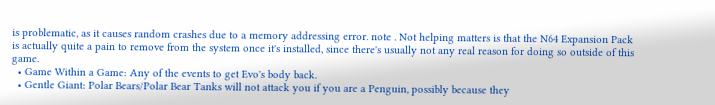is problematic, as it causes random crashes due to a memory addressing error. note . Not helping matters is that the N64 Expansion Pack is actually quite a pain to remove from the system once it's installed, since there's usually not any real reason for doing so outside of this game.
  • Game Within a Game: Any of the events to get Evo's body back.
  • Gentle Giant: Polar Bears/Polar Bear Tanks will not attack you if you are a Penguin, possibly because they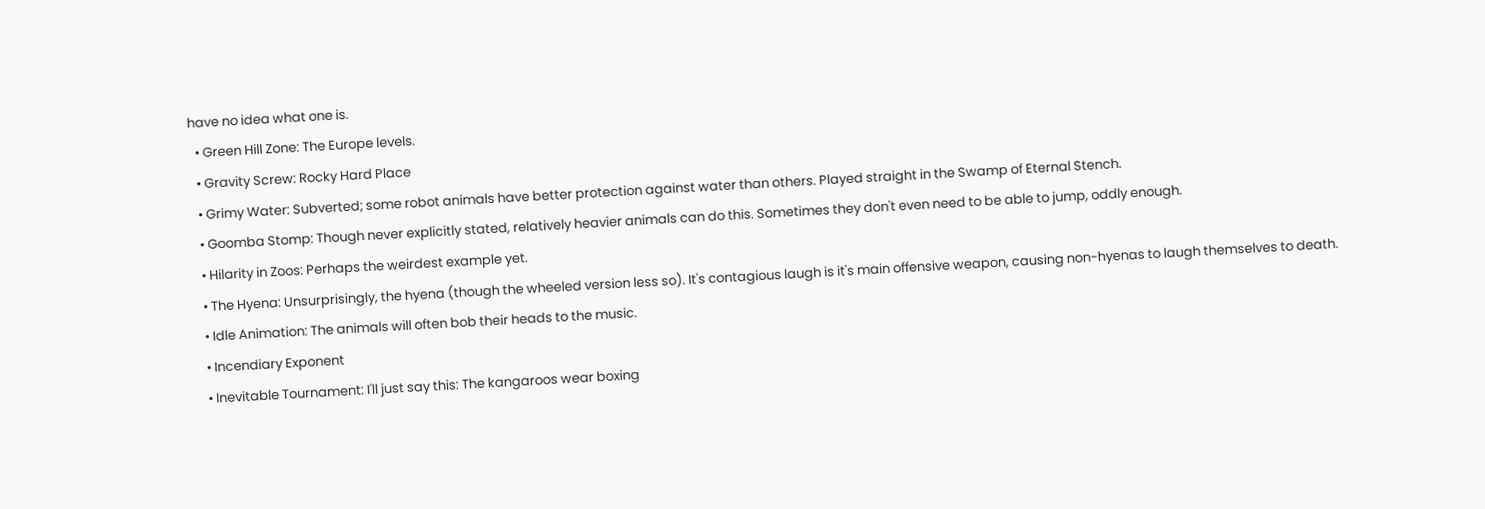have no idea what one is.
  • Green Hill Zone: The Europe levels.
  • Gravity Screw: Rocky Hard Place
  • Grimy Water: Subverted; some robot animals have better protection against water than others. Played straight in the Swamp of Eternal Stench.
  • Goomba Stomp: Though never explicitly stated, relatively heavier animals can do this. Sometimes they don't even need to be able to jump, oddly enough.
  • Hilarity in Zoos: Perhaps the weirdest example yet.
  • The Hyena: Unsurprisingly, the hyena (though the wheeled version less so). It's contagious laugh is it's main offensive weapon, causing non-hyenas to laugh themselves to death.
  • Idle Animation: The animals will often bob their heads to the music.
  • Incendiary Exponent
  • Inevitable Tournament: I'll just say this: The kangaroos wear boxing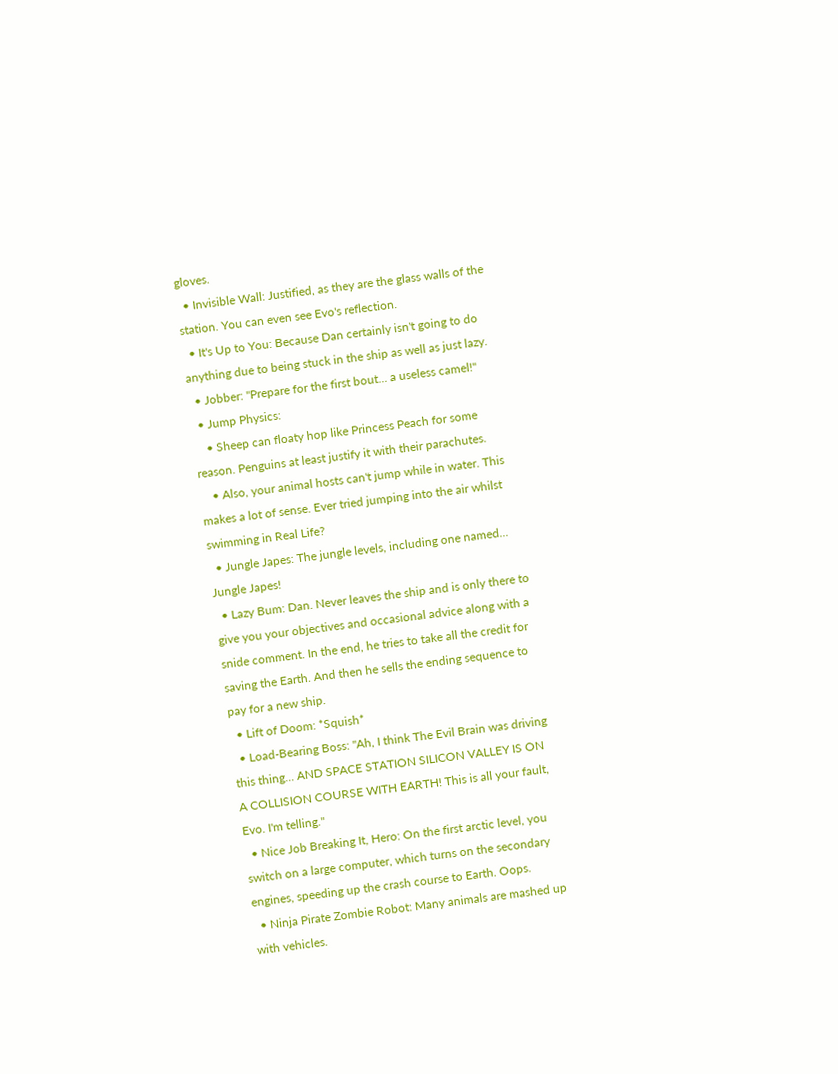gloves.
  • Invisible Wall: Justified, as they are the glass walls of the station. You can even see Evo's reflection.
  • It's Up to You: Because Dan certainly isn't going to do anything due to being stuck in the ship as well as just lazy.
  • Jobber: "Prepare for the first bout... a useless camel!"
  • Jump Physics:
    • Sheep can floaty hop like Princess Peach for some reason. Penguins at least justify it with their parachutes.
    • Also, your animal hosts can't jump while in water. This makes a lot of sense. Ever tried jumping into the air whilst swimming in Real Life?
  • Jungle Japes: The jungle levels, including one named... Jungle Japes!
  • Lazy Bum: Dan. Never leaves the ship and is only there to give you your objectives and occasional advice along with a snide comment. In the end, he tries to take all the credit for saving the Earth. And then he sells the ending sequence to pay for a new ship.
  • Lift of Doom: *Squish*
  • Load-Bearing Boss: "Ah, I think The Evil Brain was driving this thing... AND SPACE STATION SILICON VALLEY IS ON A COLLISION COURSE WITH EARTH! This is all your fault, Evo. I'm telling."
  • Nice Job Breaking It, Hero: On the first arctic level, you switch on a large computer, which turns on the secondary engines, speeding up the crash course to Earth. Oops.
  • Ninja Pirate Zombie Robot: Many animals are mashed up with vehicles.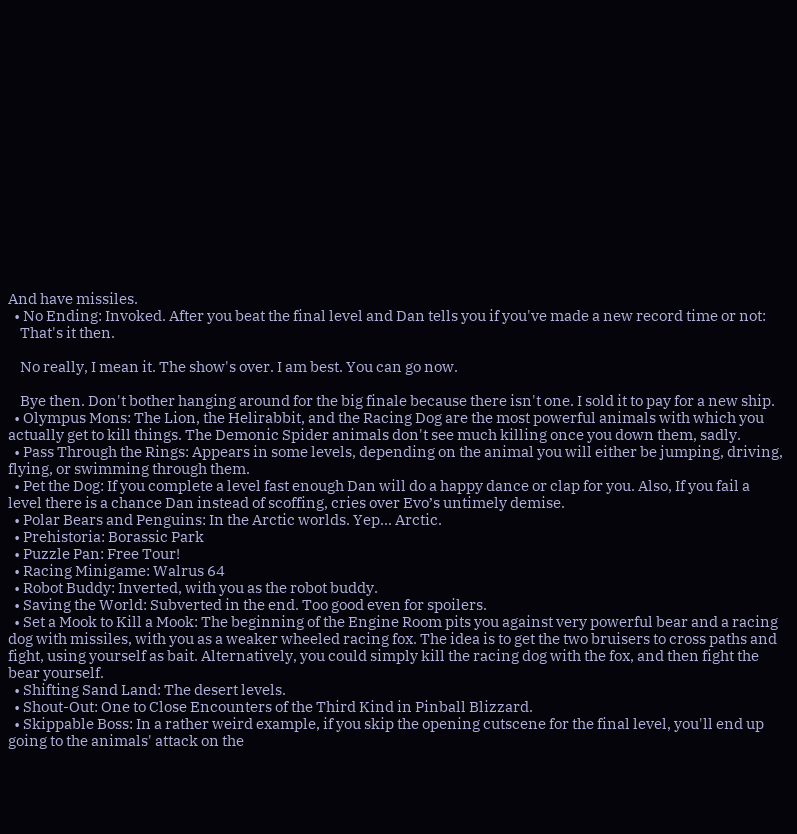And have missiles.
  • No Ending: Invoked. After you beat the final level and Dan tells you if you've made a new record time or not:
    That's it then.

    No really, I mean it. The show's over. I am best. You can go now.

    Bye then. Don't bother hanging around for the big finale because there isn't one. I sold it to pay for a new ship.
  • Olympus Mons: The Lion, the Helirabbit, and the Racing Dog are the most powerful animals with which you actually get to kill things. The Demonic Spider animals don't see much killing once you down them, sadly.
  • Pass Through the Rings: Appears in some levels, depending on the animal you will either be jumping, driving, flying, or swimming through them.
  • Pet the Dog: If you complete a level fast enough Dan will do a happy dance or clap for you. Also, If you fail a level there is a chance Dan instead of scoffing, cries over Evo’s untimely demise.
  • Polar Bears and Penguins: In the Arctic worlds. Yep... Arctic.
  • Prehistoria: Borassic Park
  • Puzzle Pan: Free Tour!
  • Racing Minigame: Walrus 64
  • Robot Buddy: Inverted, with you as the robot buddy.
  • Saving the World: Subverted in the end. Too good even for spoilers.
  • Set a Mook to Kill a Mook: The beginning of the Engine Room pits you against very powerful bear and a racing dog with missiles, with you as a weaker wheeled racing fox. The idea is to get the two bruisers to cross paths and fight, using yourself as bait. Alternatively, you could simply kill the racing dog with the fox, and then fight the bear yourself.
  • Shifting Sand Land: The desert levels.
  • Shout-Out: One to Close Encounters of the Third Kind in Pinball Blizzard.
  • Skippable Boss: In a rather weird example, if you skip the opening cutscene for the final level, you'll end up going to the animals' attack on the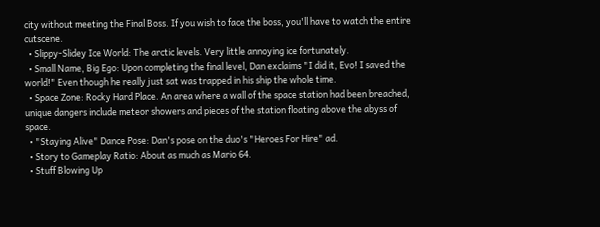city without meeting the Final Boss. If you wish to face the boss, you'll have to watch the entire cutscene.
  • Slippy-Slidey Ice World: The arctic levels. Very little annoying ice fortunately.
  • Small Name, Big Ego: Upon completing the final level, Dan exclaims "I did it, Evo! I saved the world!" Even though he really just sat was trapped in his ship the whole time.
  • Space Zone: Rocky Hard Place. An area where a wall of the space station had been breached, unique dangers include meteor showers and pieces of the station floating above the abyss of space.
  • "Staying Alive" Dance Pose: Dan's pose on the duo's "Heroes For Hire" ad.
  • Story to Gameplay Ratio: About as much as Mario 64.
  • Stuff Blowing Up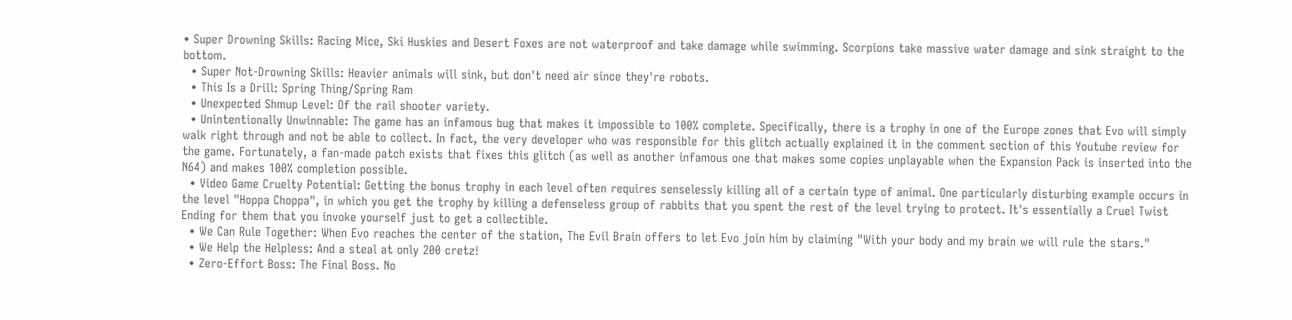• Super Drowning Skills: Racing Mice, Ski Huskies and Desert Foxes are not waterproof and take damage while swimming. Scorpions take massive water damage and sink straight to the bottom.
  • Super Not-Drowning Skills: Heavier animals will sink, but don't need air since they're robots.
  • This Is a Drill: Spring Thing/Spring Ram
  • Unexpected Shmup Level: Of the rail shooter variety.
  • Unintentionally Unwinnable: The game has an infamous bug that makes it impossible to 100% complete. Specifically, there is a trophy in one of the Europe zones that Evo will simply walk right through and not be able to collect. In fact, the very developer who was responsible for this glitch actually explained it in the comment section of this Youtube review for the game. Fortunately, a fan-made patch exists that fixes this glitch (as well as another infamous one that makes some copies unplayable when the Expansion Pack is inserted into the N64) and makes 100% completion possible.
  • Video Game Cruelty Potential: Getting the bonus trophy in each level often requires senselessly killing all of a certain type of animal. One particularly disturbing example occurs in the level "Hoppa Choppa", in which you get the trophy by killing a defenseless group of rabbits that you spent the rest of the level trying to protect. It's essentially a Cruel Twist Ending for them that you invoke yourself just to get a collectible.
  • We Can Rule Together: When Evo reaches the center of the station, The Evil Brain offers to let Evo join him by claiming "With your body and my brain we will rule the stars."
  • We Help the Helpless: And a steal at only 200 cretz!
  • Zero-Effort Boss: The Final Boss. No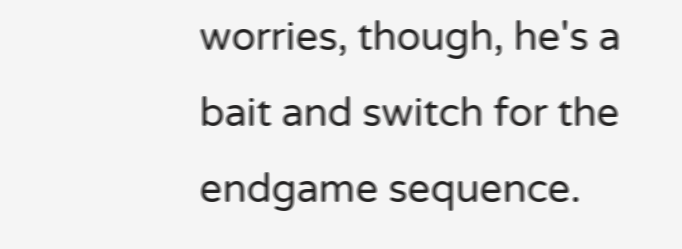worries, though, he's a bait and switch for the endgame sequence.